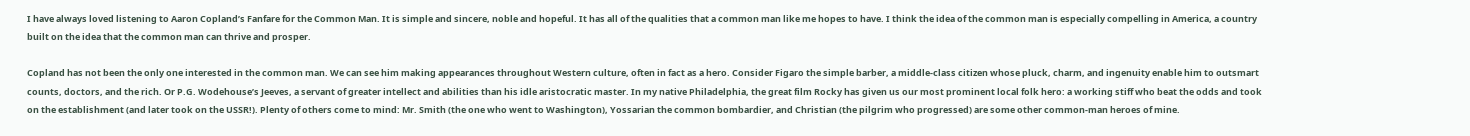I have always loved listening to Aaron Copland’s Fanfare for the Common Man. It is simple and sincere, noble and hopeful. It has all of the qualities that a common man like me hopes to have. I think the idea of the common man is especially compelling in America, a country built on the idea that the common man can thrive and prosper.

Copland has not been the only one interested in the common man. We can see him making appearances throughout Western culture, often in fact as a hero. Consider Figaro the simple barber, a middle-class citizen whose pluck, charm, and ingenuity enable him to outsmart counts, doctors, and the rich. Or P.G. Wodehouse’s Jeeves, a servant of greater intellect and abilities than his idle aristocratic master. In my native Philadelphia, the great film Rocky has given us our most prominent local folk hero: a working stiff who beat the odds and took on the establishment (and later took on the USSR!). Plenty of others come to mind: Mr. Smith (the one who went to Washington), Yossarian the common bombardier, and Christian (the pilgrim who progressed) are some other common-man heroes of mine.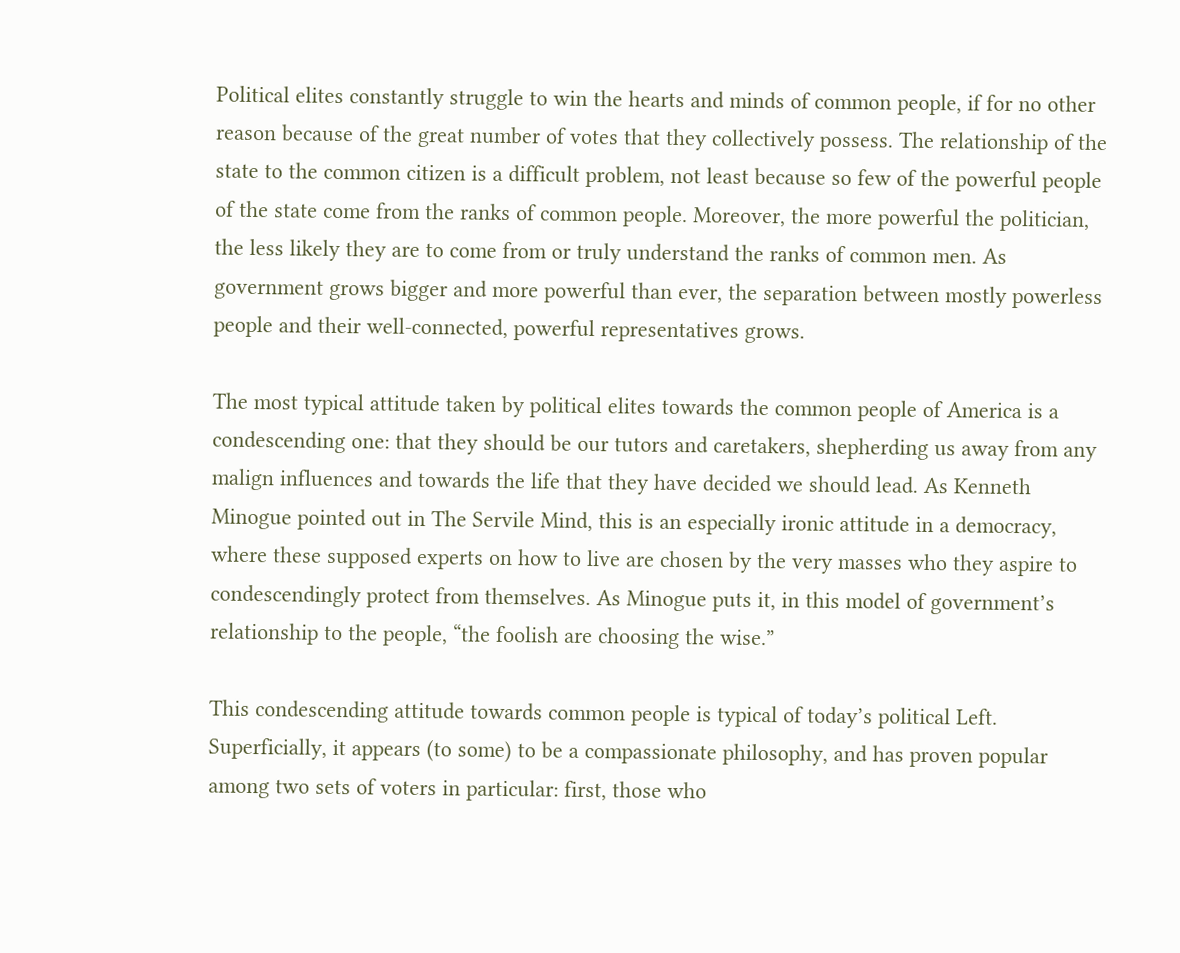Political elites constantly struggle to win the hearts and minds of common people, if for no other reason because of the great number of votes that they collectively possess. The relationship of the state to the common citizen is a difficult problem, not least because so few of the powerful people of the state come from the ranks of common people. Moreover, the more powerful the politician, the less likely they are to come from or truly understand the ranks of common men. As government grows bigger and more powerful than ever, the separation between mostly powerless people and their well-connected, powerful representatives grows.

The most typical attitude taken by political elites towards the common people of America is a condescending one: that they should be our tutors and caretakers, shepherding us away from any malign influences and towards the life that they have decided we should lead. As Kenneth Minogue pointed out in The Servile Mind, this is an especially ironic attitude in a democracy, where these supposed experts on how to live are chosen by the very masses who they aspire to condescendingly protect from themselves. As Minogue puts it, in this model of government’s relationship to the people, “the foolish are choosing the wise.”

This condescending attitude towards common people is typical of today’s political Left. Superficially, it appears (to some) to be a compassionate philosophy, and has proven popular among two sets of voters in particular: first, those who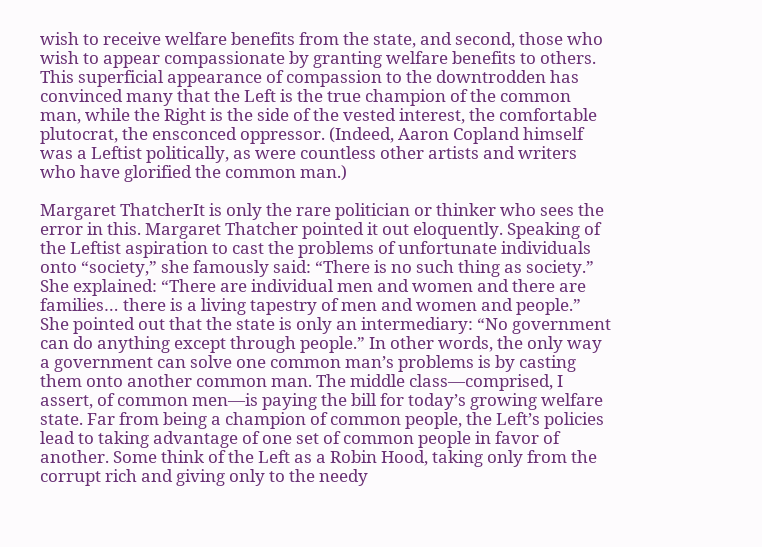wish to receive welfare benefits from the state, and second, those who wish to appear compassionate by granting welfare benefits to others. This superficial appearance of compassion to the downtrodden has convinced many that the Left is the true champion of the common man, while the Right is the side of the vested interest, the comfortable plutocrat, the ensconced oppressor. (Indeed, Aaron Copland himself was a Leftist politically, as were countless other artists and writers who have glorified the common man.)

Margaret ThatcherIt is only the rare politician or thinker who sees the error in this. Margaret Thatcher pointed it out eloquently. Speaking of the Leftist aspiration to cast the problems of unfortunate individuals onto “society,” she famously said: “There is no such thing as society.” She explained: “There are individual men and women and there are families… there is a living tapestry of men and women and people.” She pointed out that the state is only an intermediary: “No government can do anything except through people.” In other words, the only way a government can solve one common man’s problems is by casting them onto another common man. The middle class—comprised, I assert, of common men—is paying the bill for today’s growing welfare state. Far from being a champion of common people, the Left’s policies lead to taking advantage of one set of common people in favor of another. Some think of the Left as a Robin Hood, taking only from the corrupt rich and giving only to the needy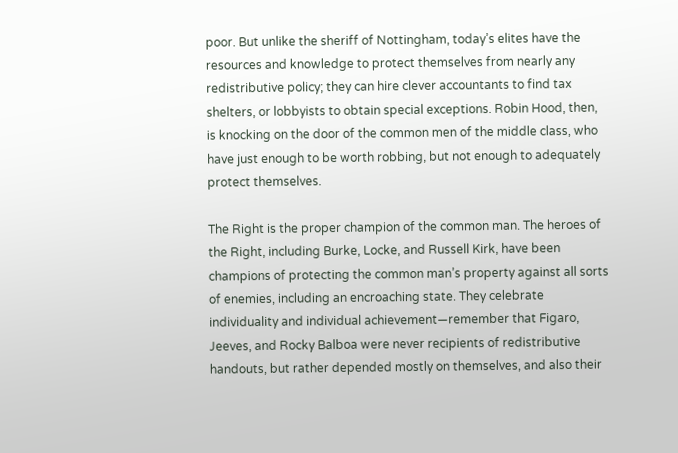poor. But unlike the sheriff of Nottingham, today’s elites have the resources and knowledge to protect themselves from nearly any redistributive policy; they can hire clever accountants to find tax shelters, or lobbyists to obtain special exceptions. Robin Hood, then, is knocking on the door of the common men of the middle class, who have just enough to be worth robbing, but not enough to adequately protect themselves.

The Right is the proper champion of the common man. The heroes of the Right, including Burke, Locke, and Russell Kirk, have been champions of protecting the common man’s property against all sorts of enemies, including an encroaching state. They celebrate individuality and individual achievement—remember that Figaro, Jeeves, and Rocky Balboa were never recipients of redistributive handouts, but rather depended mostly on themselves, and also their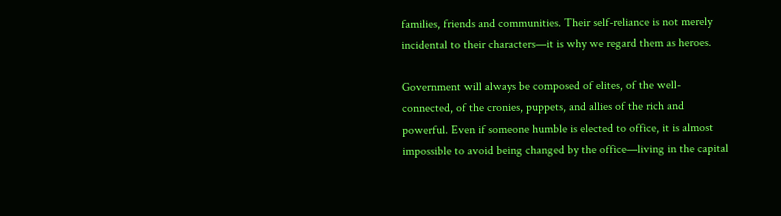families, friends and communities. Their self-reliance is not merely incidental to their characters—it is why we regard them as heroes.

Government will always be composed of elites, of the well-connected, of the cronies, puppets, and allies of the rich and powerful. Even if someone humble is elected to office, it is almost impossible to avoid being changed by the office—living in the capital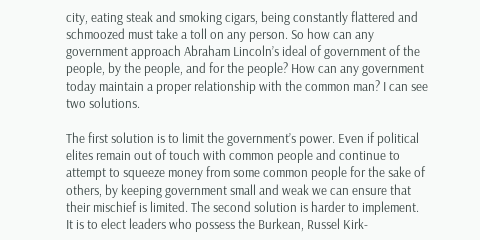city, eating steak and smoking cigars, being constantly flattered and schmoozed must take a toll on any person. So how can any government approach Abraham Lincoln’s ideal of government of the people, by the people, and for the people? How can any government today maintain a proper relationship with the common man? I can see two solutions.

The first solution is to limit the government’s power. Even if political elites remain out of touch with common people and continue to attempt to squeeze money from some common people for the sake of others, by keeping government small and weak we can ensure that their mischief is limited. The second solution is harder to implement. It is to elect leaders who possess the Burkean, Russel Kirk-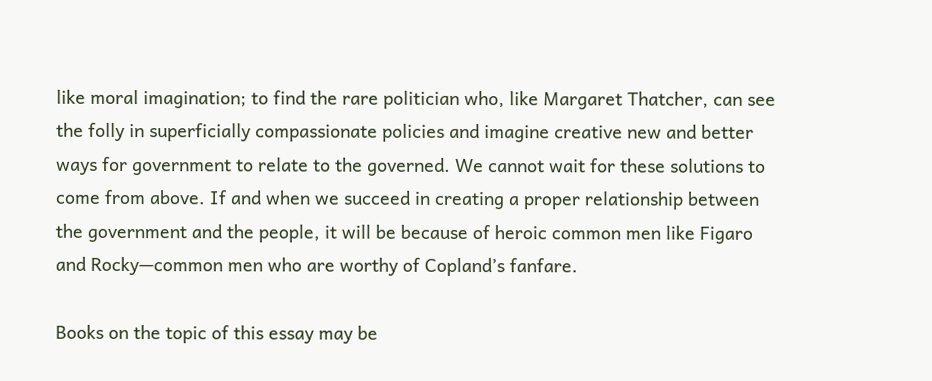like moral imagination; to find the rare politician who, like Margaret Thatcher, can see the folly in superficially compassionate policies and imagine creative new and better ways for government to relate to the governed. We cannot wait for these solutions to come from above. If and when we succeed in creating a proper relationship between the government and the people, it will be because of heroic common men like Figaro and Rocky—common men who are worthy of Copland’s fanfare.

Books on the topic of this essay may be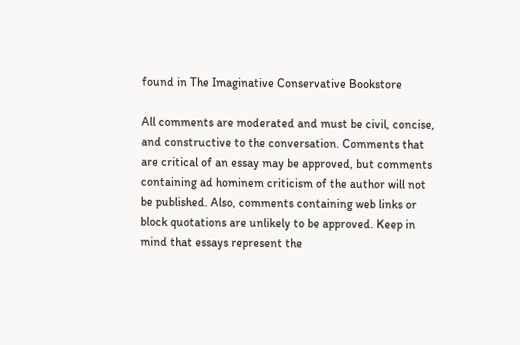found in The Imaginative Conservative Bookstore

All comments are moderated and must be civil, concise, and constructive to the conversation. Comments that are critical of an essay may be approved, but comments containing ad hominem criticism of the author will not be published. Also, comments containing web links or block quotations are unlikely to be approved. Keep in mind that essays represent the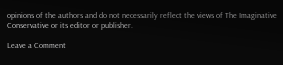opinions of the authors and do not necessarily reflect the views of The Imaginative Conservative or its editor or publisher.

Leave a Comment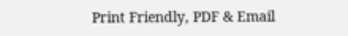Print Friendly, PDF & Email